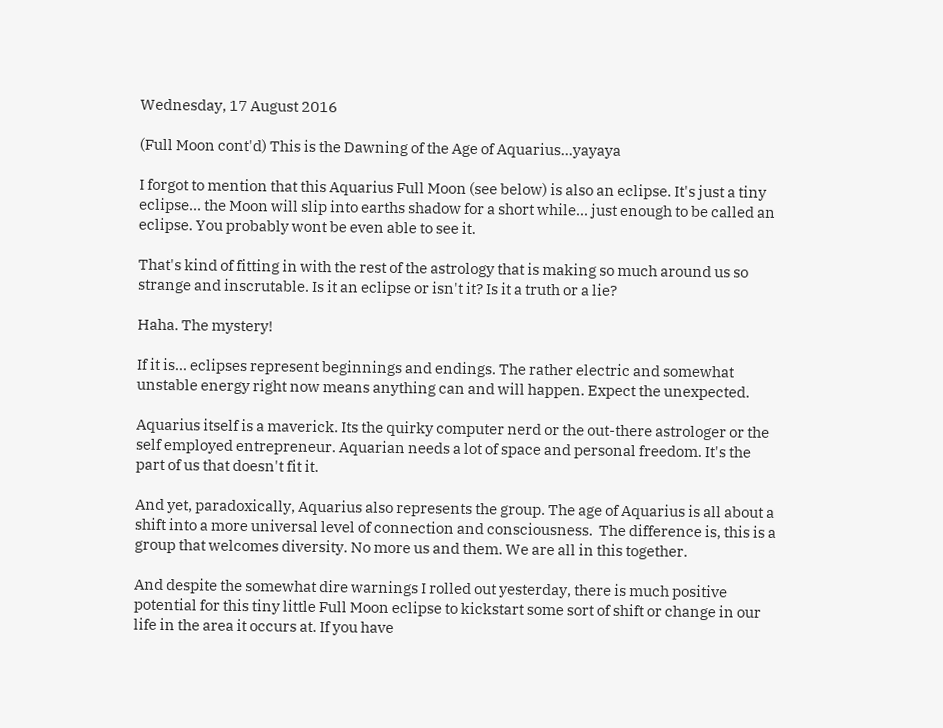Wednesday, 17 August 2016

(Full Moon cont'd) This is the Dawning of the Age of Aquarius...yayaya

I forgot to mention that this Aquarius Full Moon (see below) is also an eclipse. It's just a tiny eclipse... the Moon will slip into earths shadow for a short while... just enough to be called an eclipse. You probably wont be even able to see it.

That's kind of fitting in with the rest of the astrology that is making so much around us so strange and inscrutable. Is it an eclipse or isn't it? Is it a truth or a lie?

Haha. The mystery!

If it is... eclipses represent beginnings and endings. The rather electric and somewhat unstable energy right now means anything can and will happen. Expect the unexpected.

Aquarius itself is a maverick. Its the quirky computer nerd or the out-there astrologer or the self employed entrepreneur. Aquarian needs a lot of space and personal freedom. It's the  part of us that doesn't fit it.

And yet, paradoxically, Aquarius also represents the group. The age of Aquarius is all about a shift into a more universal level of connection and consciousness.  The difference is, this is a group that welcomes diversity. No more us and them. We are all in this together.

And despite the somewhat dire warnings I rolled out yesterday, there is much positive potential for this tiny little Full Moon eclipse to kickstart some sort of shift or change in our life in the area it occurs at. If you have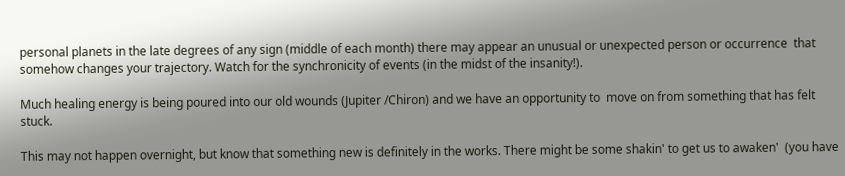personal planets in the late degrees of any sign (middle of each month) there may appear an unusual or unexpected person or occurrence  that somehow changes your trajectory. Watch for the synchronicity of events (in the midst of the insanity!).

Much healing energy is being poured into our old wounds (Jupiter /Chiron) and we have an opportunity to  move on from something that has felt stuck.

This may not happen overnight, but know that something new is definitely in the works. There might be some shakin' to get us to awaken'  (you have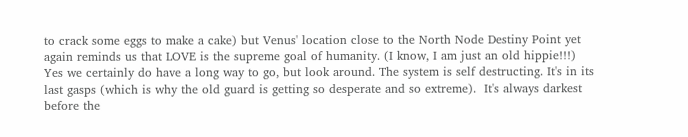to crack some eggs to make a cake) but Venus' location close to the North Node Destiny Point yet again reminds us that LOVE is the supreme goal of humanity. (I know, I am just an old hippie!!!) Yes we certainly do have a long way to go, but look around. The system is self destructing. It's in its last gasps (which is why the old guard is getting so desperate and so extreme).  It's always darkest before the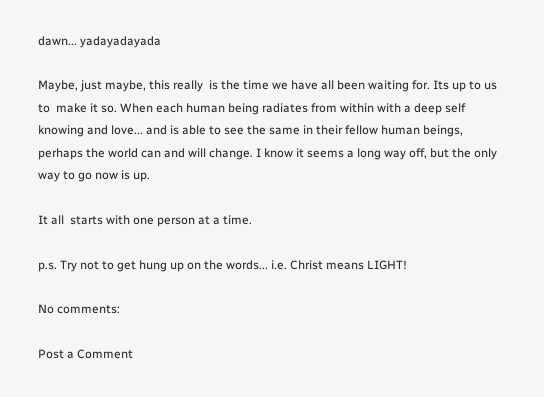dawn... yadayadayada

Maybe, just maybe, this really  is the time we have all been waiting for. Its up to us to  make it so. When each human being radiates from within with a deep self knowing and love... and is able to see the same in their fellow human beings, perhaps the world can and will change. I know it seems a long way off, but the only way to go now is up.

It all  starts with one person at a time.

p.s. Try not to get hung up on the words... i.e. Christ means LIGHT!

No comments:

Post a Comment